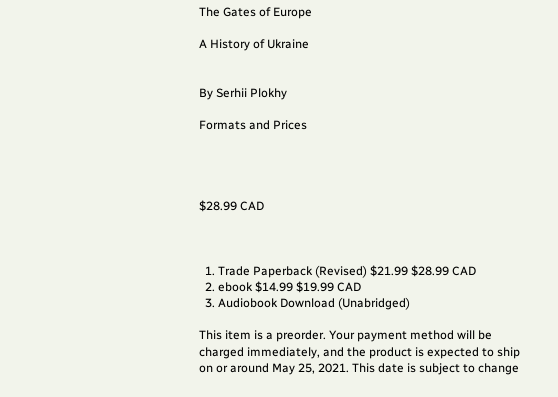The Gates of Europe

A History of Ukraine


By Serhii Plokhy

Formats and Prices




$28.99 CAD



  1. Trade Paperback (Revised) $21.99 $28.99 CAD
  2. ebook $14.99 $19.99 CAD
  3. Audiobook Download (Unabridged)

This item is a preorder. Your payment method will be charged immediately, and the product is expected to ship on or around May 25, 2021. This date is subject to change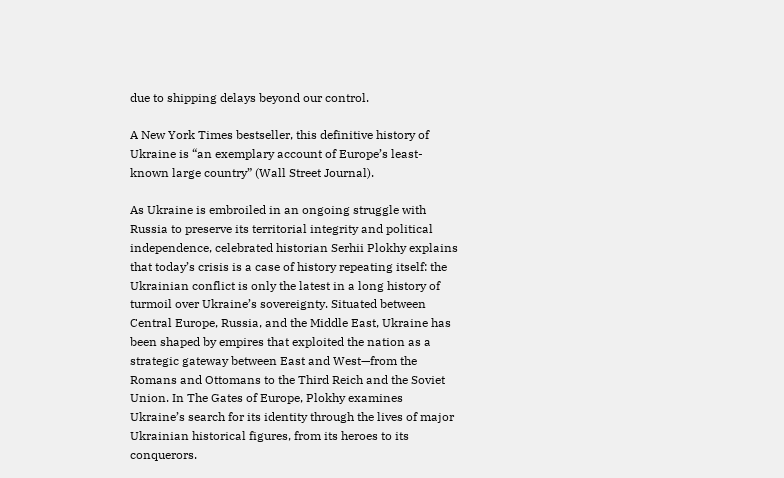due to shipping delays beyond our control.

A New York Times bestseller, this definitive history of Ukraine is “an exemplary account of Europe’s least-known large country” (Wall Street Journal).

As Ukraine is embroiled in an ongoing struggle with Russia to preserve its territorial integrity and political independence, celebrated historian Serhii Plokhy explains that today’s crisis is a case of history repeating itself: the Ukrainian conflict is only the latest in a long history of turmoil over Ukraine’s sovereignty. Situated between Central Europe, Russia, and the Middle East, Ukraine has been shaped by empires that exploited the nation as a strategic gateway between East and West—from the Romans and Ottomans to the Third Reich and the Soviet Union. In The Gates of Europe, Plokhy examines Ukraine’s search for its identity through the lives of major Ukrainian historical figures, from its heroes to its conquerors.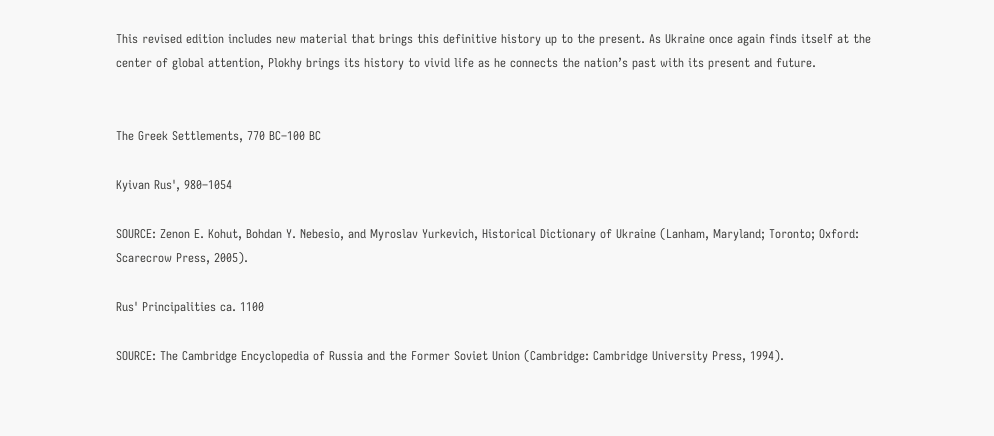This revised edition includes new material that brings this definitive history up to the present. As Ukraine once again finds itself at the center of global attention, Plokhy brings its history to vivid life as he connects the nation’s past with its present and future.


The Greek Settlements, 770 BC–100 BC

Kyivan Rus', 980–1054

SOURCE: Zenon E. Kohut, Bohdan Y. Nebesio, and Myroslav Yurkevich, Historical Dictionary of Ukraine (Lanham, Maryland; Toronto; Oxford: Scarecrow Press, 2005).

Rus' Principalities ca. 1100

SOURCE: The Cambridge Encyclopedia of Russia and the Former Soviet Union (Cambridge: Cambridge University Press, 1994).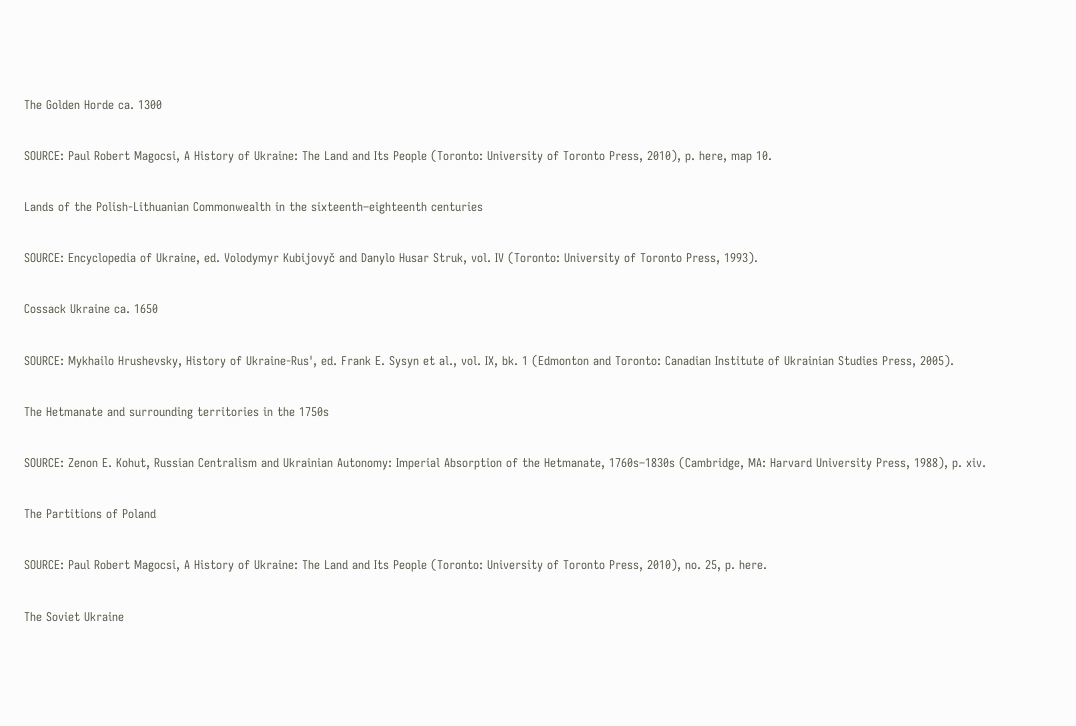The Golden Horde ca. 1300

SOURCE: Paul Robert Magocsi, A History of Ukraine: The Land and Its People (Toronto: University of Toronto Press, 2010), p. here, map 10.

Lands of the Polish-Lithuanian Commonwealth in the sixteenth–eighteenth centuries

SOURCE: Encyclopedia of Ukraine, ed. Volodymyr Kubijovyč and Danylo Husar Struk, vol. IV (Toronto: University of Toronto Press, 1993).

Cossack Ukraine ca. 1650

SOURCE: Mykhailo Hrushevsky, History of Ukraine-Rus', ed. Frank E. Sysyn et al., vol. IX, bk. 1 (Edmonton and Toronto: Canadian Institute of Ukrainian Studies Press, 2005).

The Hetmanate and surrounding territories in the 1750s

SOURCE: Zenon E. Kohut, Russian Centralism and Ukrainian Autonomy: Imperial Absorption of the Hetmanate, 1760s–1830s (Cambridge, MA: Harvard University Press, 1988), p. xiv.

The Partitions of Poland

SOURCE: Paul Robert Magocsi, A History of Ukraine: The Land and Its People (Toronto: University of Toronto Press, 2010), no. 25, p. here.

The Soviet Ukraine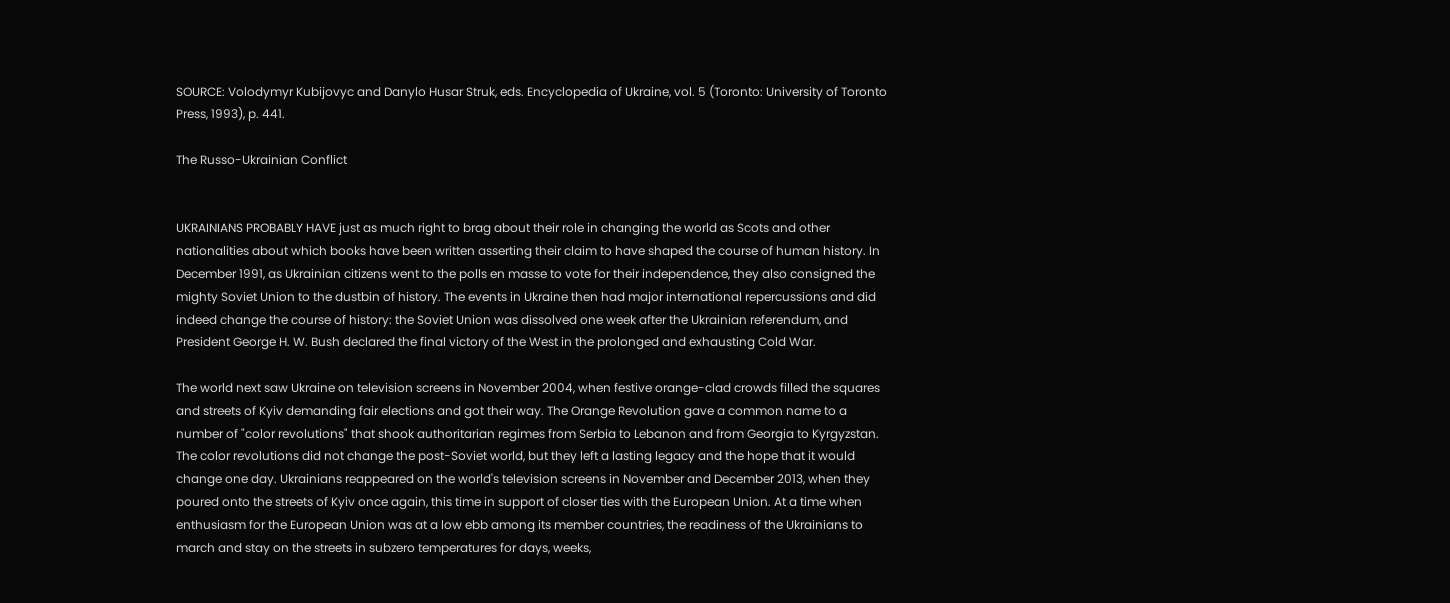SOURCE: Volodymyr Kubijovyc and Danylo Husar Struk, eds. Encyclopedia of Ukraine, vol. 5 (Toronto: University of Toronto Press, 1993), p. 441.

The Russo-Ukrainian Conflict


UKRAINIANS PROBABLY HAVE just as much right to brag about their role in changing the world as Scots and other nationalities about which books have been written asserting their claim to have shaped the course of human history. In December 1991, as Ukrainian citizens went to the polls en masse to vote for their independence, they also consigned the mighty Soviet Union to the dustbin of history. The events in Ukraine then had major international repercussions and did indeed change the course of history: the Soviet Union was dissolved one week after the Ukrainian referendum, and President George H. W. Bush declared the final victory of the West in the prolonged and exhausting Cold War.

The world next saw Ukraine on television screens in November 2004, when festive orange-clad crowds filled the squares and streets of Kyiv demanding fair elections and got their way. The Orange Revolution gave a common name to a number of "color revolutions" that shook authoritarian regimes from Serbia to Lebanon and from Georgia to Kyrgyzstan. The color revolutions did not change the post-Soviet world, but they left a lasting legacy and the hope that it would change one day. Ukrainians reappeared on the world's television screens in November and December 2013, when they poured onto the streets of Kyiv once again, this time in support of closer ties with the European Union. At a time when enthusiasm for the European Union was at a low ebb among its member countries, the readiness of the Ukrainians to march and stay on the streets in subzero temperatures for days, weeks,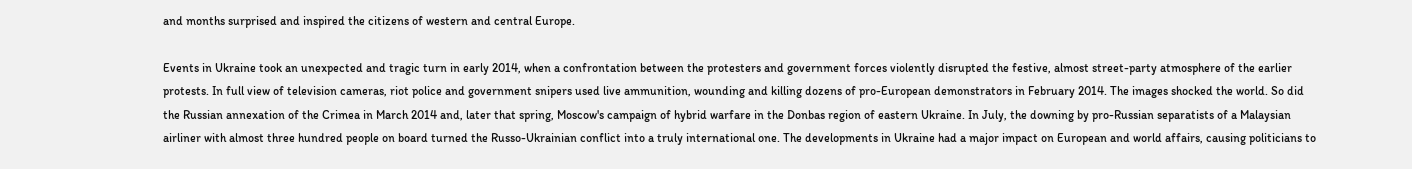and months surprised and inspired the citizens of western and central Europe.

Events in Ukraine took an unexpected and tragic turn in early 2014, when a confrontation between the protesters and government forces violently disrupted the festive, almost street-party atmosphere of the earlier protests. In full view of television cameras, riot police and government snipers used live ammunition, wounding and killing dozens of pro-European demonstrators in February 2014. The images shocked the world. So did the Russian annexation of the Crimea in March 2014 and, later that spring, Moscow's campaign of hybrid warfare in the Donbas region of eastern Ukraine. In July, the downing by pro-Russian separatists of a Malaysian airliner with almost three hundred people on board turned the Russo-Ukrainian conflict into a truly international one. The developments in Ukraine had a major impact on European and world affairs, causing politicians to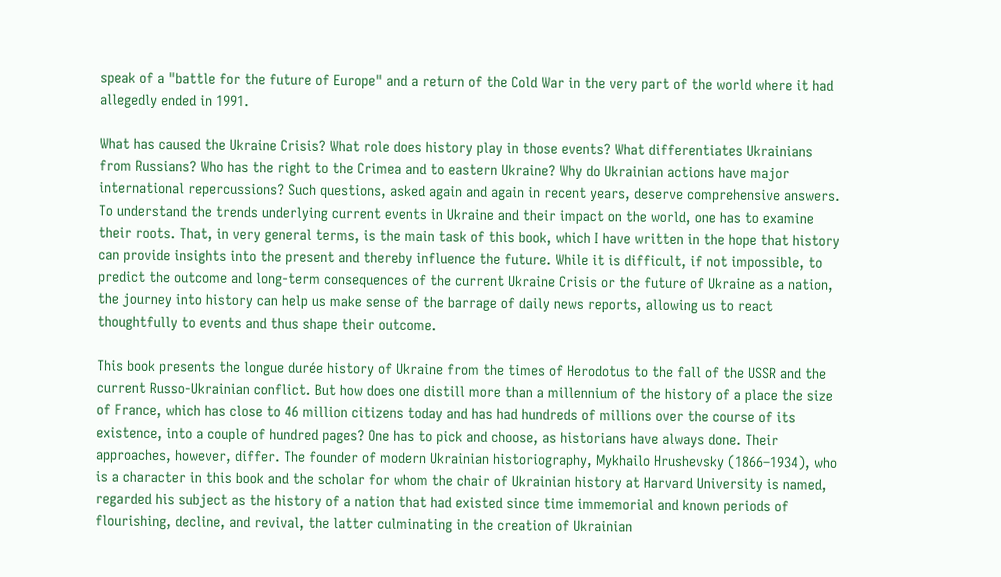speak of a "battle for the future of Europe" and a return of the Cold War in the very part of the world where it had allegedly ended in 1991.

What has caused the Ukraine Crisis? What role does history play in those events? What differentiates Ukrainians from Russians? Who has the right to the Crimea and to eastern Ukraine? Why do Ukrainian actions have major international repercussions? Such questions, asked again and again in recent years, deserve comprehensive answers. To understand the trends underlying current events in Ukraine and their impact on the world, one has to examine their roots. That, in very general terms, is the main task of this book, which I have written in the hope that history can provide insights into the present and thereby influence the future. While it is difficult, if not impossible, to predict the outcome and long-term consequences of the current Ukraine Crisis or the future of Ukraine as a nation, the journey into history can help us make sense of the barrage of daily news reports, allowing us to react thoughtfully to events and thus shape their outcome.

This book presents the longue durée history of Ukraine from the times of Herodotus to the fall of the USSR and the current Russo-Ukrainian conflict. But how does one distill more than a millennium of the history of a place the size of France, which has close to 46 million citizens today and has had hundreds of millions over the course of its existence, into a couple of hundred pages? One has to pick and choose, as historians have always done. Their approaches, however, differ. The founder of modern Ukrainian historiography, Mykhailo Hrushevsky (1866–1934), who is a character in this book and the scholar for whom the chair of Ukrainian history at Harvard University is named, regarded his subject as the history of a nation that had existed since time immemorial and known periods of flourishing, decline, and revival, the latter culminating in the creation of Ukrainian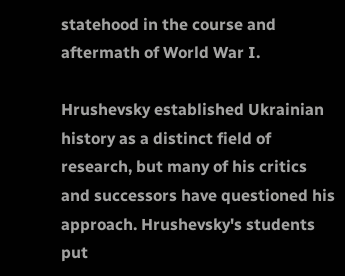statehood in the course and aftermath of World War I.

Hrushevsky established Ukrainian history as a distinct field of research, but many of his critics and successors have questioned his approach. Hrushevsky's students put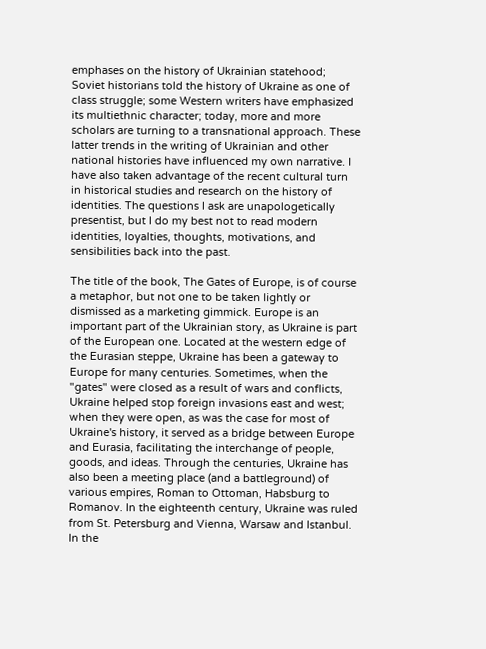emphases on the history of Ukrainian statehood; Soviet historians told the history of Ukraine as one of class struggle; some Western writers have emphasized its multiethnic character; today, more and more scholars are turning to a transnational approach. These latter trends in the writing of Ukrainian and other national histories have influenced my own narrative. I have also taken advantage of the recent cultural turn in historical studies and research on the history of identities. The questions I ask are unapologetically presentist, but I do my best not to read modern identities, loyalties, thoughts, motivations, and sensibilities back into the past.

The title of the book, The Gates of Europe, is of course a metaphor, but not one to be taken lightly or dismissed as a marketing gimmick. Europe is an important part of the Ukrainian story, as Ukraine is part of the European one. Located at the western edge of the Eurasian steppe, Ukraine has been a gateway to Europe for many centuries. Sometimes, when the "gates" were closed as a result of wars and conflicts, Ukraine helped stop foreign invasions east and west; when they were open, as was the case for most of Ukraine's history, it served as a bridge between Europe and Eurasia, facilitating the interchange of people, goods, and ideas. Through the centuries, Ukraine has also been a meeting place (and a battleground) of various empires, Roman to Ottoman, Habsburg to Romanov. In the eighteenth century, Ukraine was ruled from St. Petersburg and Vienna, Warsaw and Istanbul. In the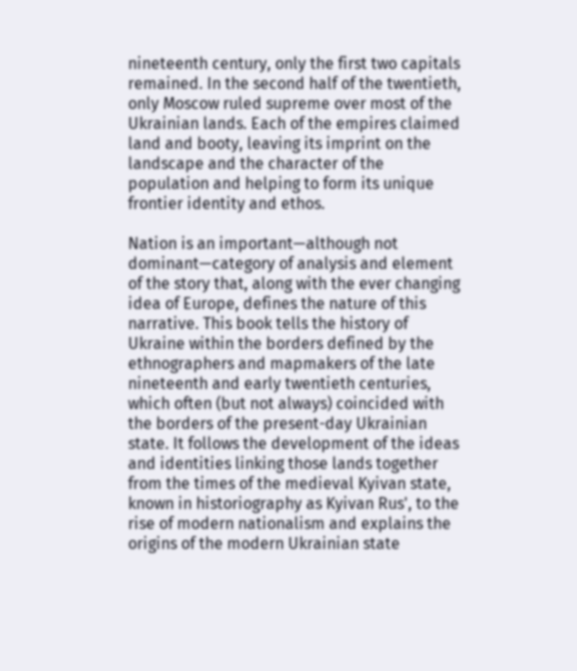nineteenth century, only the first two capitals remained. In the second half of the twentieth, only Moscow ruled supreme over most of the Ukrainian lands. Each of the empires claimed land and booty, leaving its imprint on the landscape and the character of the population and helping to form its unique frontier identity and ethos.

Nation is an important—although not dominant—category of analysis and element of the story that, along with the ever changing idea of Europe, defines the nature of this narrative. This book tells the history of Ukraine within the borders defined by the ethnographers and mapmakers of the late nineteenth and early twentieth centuries, which often (but not always) coincided with the borders of the present-day Ukrainian state. It follows the development of the ideas and identities linking those lands together from the times of the medieval Kyivan state, known in historiography as Kyivan Rus', to the rise of modern nationalism and explains the origins of the modern Ukrainian state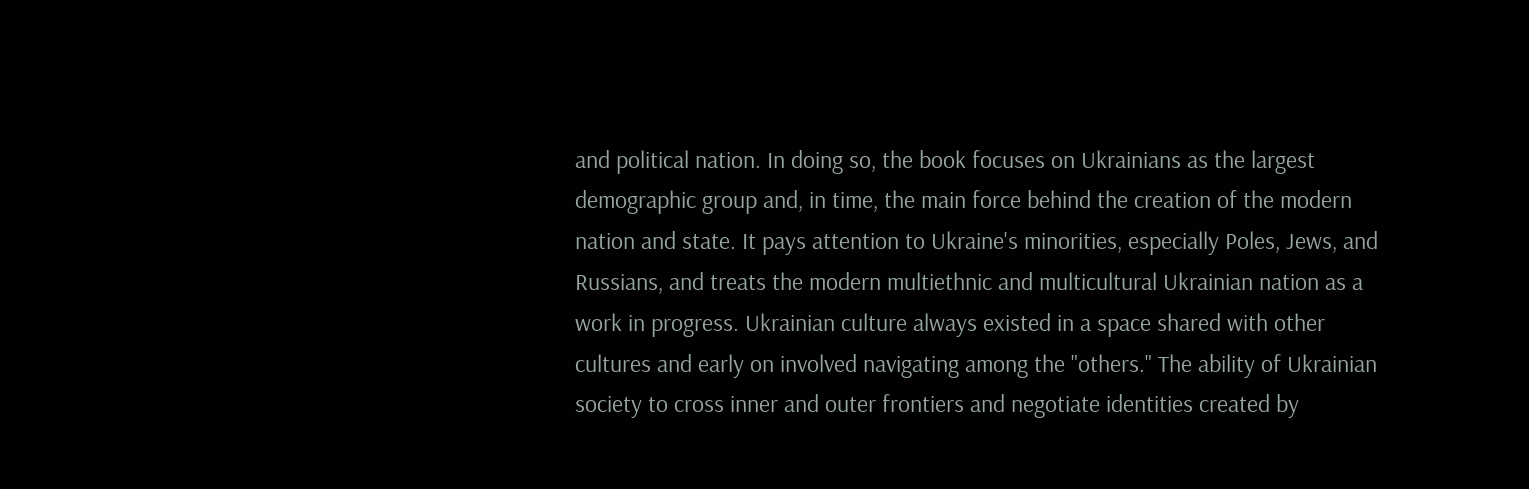and political nation. In doing so, the book focuses on Ukrainians as the largest demographic group and, in time, the main force behind the creation of the modern nation and state. It pays attention to Ukraine's minorities, especially Poles, Jews, and Russians, and treats the modern multiethnic and multicultural Ukrainian nation as a work in progress. Ukrainian culture always existed in a space shared with other cultures and early on involved navigating among the "others." The ability of Ukrainian society to cross inner and outer frontiers and negotiate identities created by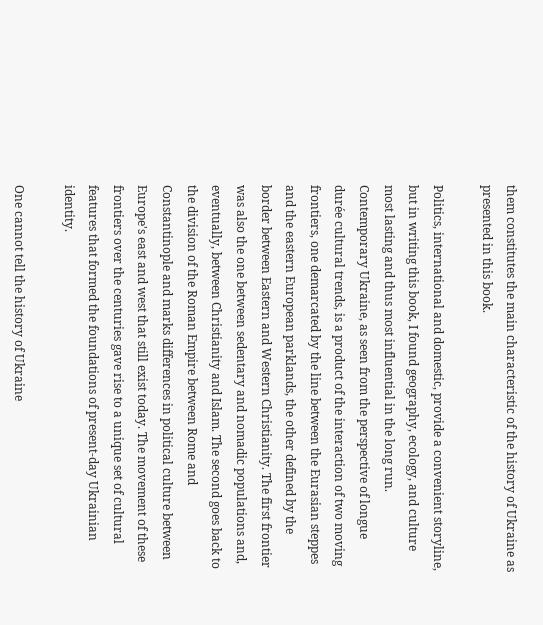them constitutes the main characteristic of the history of Ukraine as presented in this book.

Politics, international and domestic, provide a convenient storyline, but in writing this book, I found geography, ecology, and culture most lasting and thus most influential in the long run. Contemporary Ukraine, as seen from the perspective of longue durée cultural trends, is a product of the interaction of two moving frontiers, one demarcated by the line between the Eurasian steppes and the eastern European parklands, the other defined by the border between Eastern and Western Christianity. The first frontier was also the one between sedentary and nomadic populations and, eventually, between Christianity and Islam. The second goes back to the division of the Roman Empire between Rome and Constantinople and marks differences in political culture between Europe's east and west that still exist today. The movement of these frontiers over the centuries gave rise to a unique set of cultural features that formed the foundations of present-day Ukrainian identity.

One cannot tell the history of Ukraine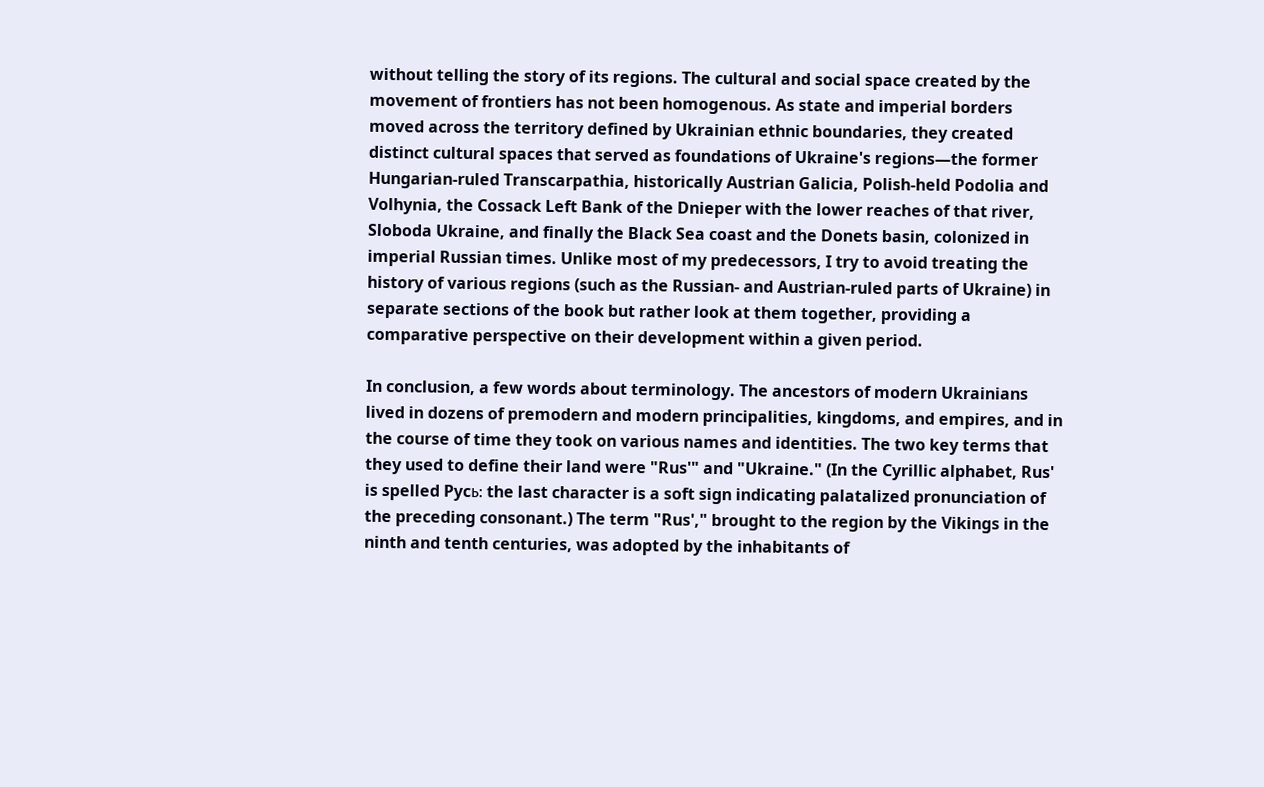without telling the story of its regions. The cultural and social space created by the movement of frontiers has not been homogenous. As state and imperial borders moved across the territory defined by Ukrainian ethnic boundaries, they created distinct cultural spaces that served as foundations of Ukraine's regions—the former Hungarian-ruled Transcarpathia, historically Austrian Galicia, Polish-held Podolia and Volhynia, the Cossack Left Bank of the Dnieper with the lower reaches of that river, Sloboda Ukraine, and finally the Black Sea coast and the Donets basin, colonized in imperial Russian times. Unlike most of my predecessors, I try to avoid treating the history of various regions (such as the Russian- and Austrian-ruled parts of Ukraine) in separate sections of the book but rather look at them together, providing a comparative perspective on their development within a given period.

In conclusion, a few words about terminology. The ancestors of modern Ukrainians lived in dozens of premodern and modern principalities, kingdoms, and empires, and in the course of time they took on various names and identities. The two key terms that they used to define their land were "Rus'" and "Ukraine." (In the Cyrillic alphabet, Rus' is spelled Pycь: the last character is a soft sign indicating palatalized pronunciation of the preceding consonant.) The term "Rus'," brought to the region by the Vikings in the ninth and tenth centuries, was adopted by the inhabitants of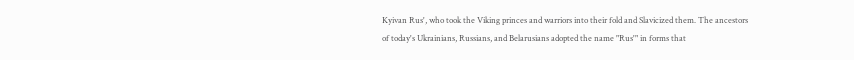Kyivan Rus', who took the Viking princes and warriors into their fold and Slavicized them. The ancestors of today's Ukrainians, Russians, and Belarusians adopted the name "Rus'" in forms that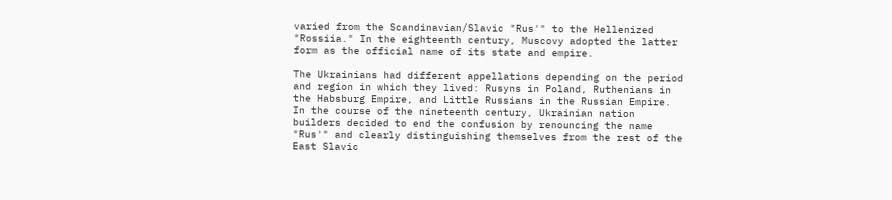varied from the Scandinavian/Slavic "Rus'" to the Hellenized "Rossiia." In the eighteenth century, Muscovy adopted the latter form as the official name of its state and empire.

The Ukrainians had different appellations depending on the period and region in which they lived: Rusyns in Poland, Ruthenians in the Habsburg Empire, and Little Russians in the Russian Empire. In the course of the nineteenth century, Ukrainian nation builders decided to end the confusion by renouncing the name "Rus'" and clearly distinguishing themselves from the rest of the East Slavic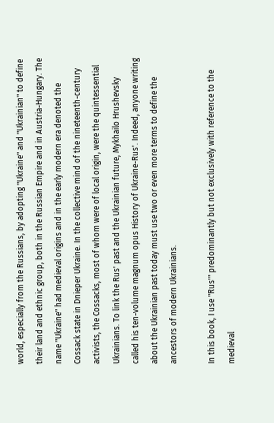world, especially from the Russians, by adopting "Ukraine" and "Ukrainian" to define their land and ethnic group, both in the Russian Empire and in Austria-Hungary. The name "Ukraine" had medieval origins and in the early modern era denoted the Cossack state in Dnieper Ukraine. In the collective mind of the nineteenth-century activists, the Cossacks, most of whom were of local origin, were the quintessential Ukrainians. To link the Rus' past and the Ukrainian future, Mykhailo Hrushevsky called his ten-volume magnum opus History of Ukraine-Rus'. Indeed, anyone writing about the Ukrainian past today must use two or even more terms to define the ancestors of modern Ukrainians.

In this book, I use "Rus'" predominantly but not exclusively with reference to the medieval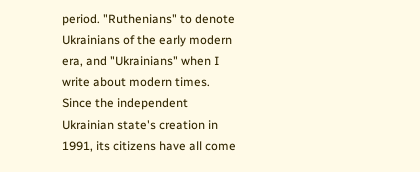period. "Ruthenians" to denote Ukrainians of the early modern era, and "Ukrainians" when I write about modern times. Since the independent Ukrainian state's creation in 1991, its citizens have all come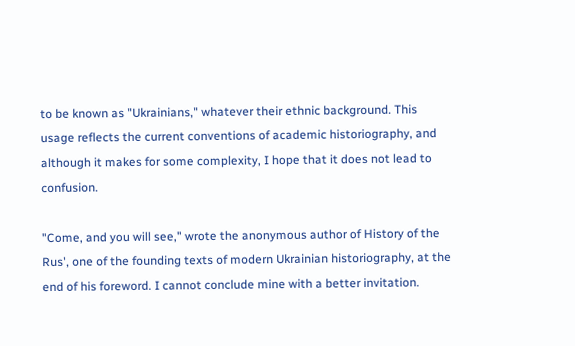to be known as "Ukrainians," whatever their ethnic background. This usage reflects the current conventions of academic historiography, and although it makes for some complexity, I hope that it does not lead to confusion.

"Come, and you will see," wrote the anonymous author of History of the Rus', one of the founding texts of modern Ukrainian historiography, at the end of his foreword. I cannot conclude mine with a better invitation.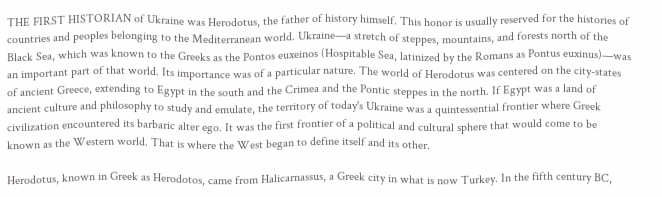THE FIRST HISTORIAN of Ukraine was Herodotus, the father of history himself. This honor is usually reserved for the histories of countries and peoples belonging to the Mediterranean world. Ukraine—a stretch of steppes, mountains, and forests north of the Black Sea, which was known to the Greeks as the Pontos euxeinos (Hospitable Sea, latinized by the Romans as Pontus euxinus)—was an important part of that world. Its importance was of a particular nature. The world of Herodotus was centered on the city-states of ancient Greece, extending to Egypt in the south and the Crimea and the Pontic steppes in the north. If Egypt was a land of ancient culture and philosophy to study and emulate, the territory of today's Ukraine was a quintessential frontier where Greek civilization encountered its barbaric alter ego. It was the first frontier of a political and cultural sphere that would come to be known as the Western world. That is where the West began to define itself and its other.

Herodotus, known in Greek as Herodotos, came from Halicarnassus, a Greek city in what is now Turkey. In the fifth century BC,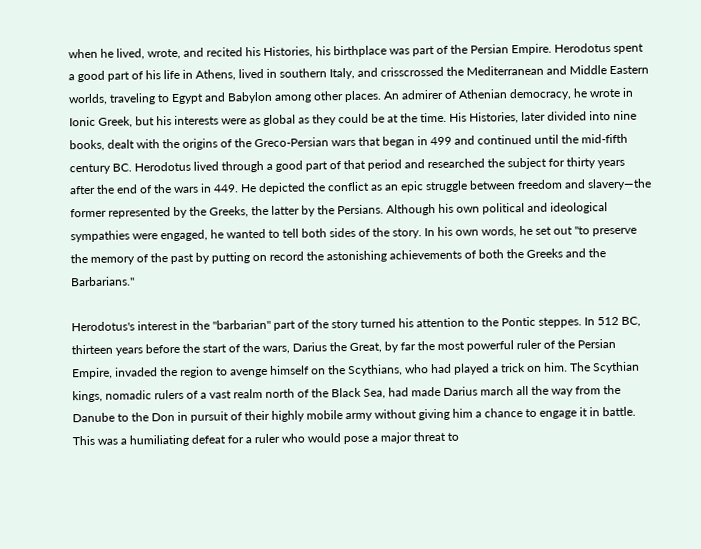when he lived, wrote, and recited his Histories, his birthplace was part of the Persian Empire. Herodotus spent a good part of his life in Athens, lived in southern Italy, and crisscrossed the Mediterranean and Middle Eastern worlds, traveling to Egypt and Babylon among other places. An admirer of Athenian democracy, he wrote in Ionic Greek, but his interests were as global as they could be at the time. His Histories, later divided into nine books, dealt with the origins of the Greco-Persian wars that began in 499 and continued until the mid-fifth century BC. Herodotus lived through a good part of that period and researched the subject for thirty years after the end of the wars in 449. He depicted the conflict as an epic struggle between freedom and slavery—the former represented by the Greeks, the latter by the Persians. Although his own political and ideological sympathies were engaged, he wanted to tell both sides of the story. In his own words, he set out "to preserve the memory of the past by putting on record the astonishing achievements of both the Greeks and the Barbarians."

Herodotus's interest in the "barbarian" part of the story turned his attention to the Pontic steppes. In 512 BC, thirteen years before the start of the wars, Darius the Great, by far the most powerful ruler of the Persian Empire, invaded the region to avenge himself on the Scythians, who had played a trick on him. The Scythian kings, nomadic rulers of a vast realm north of the Black Sea, had made Darius march all the way from the Danube to the Don in pursuit of their highly mobile army without giving him a chance to engage it in battle. This was a humiliating defeat for a ruler who would pose a major threat to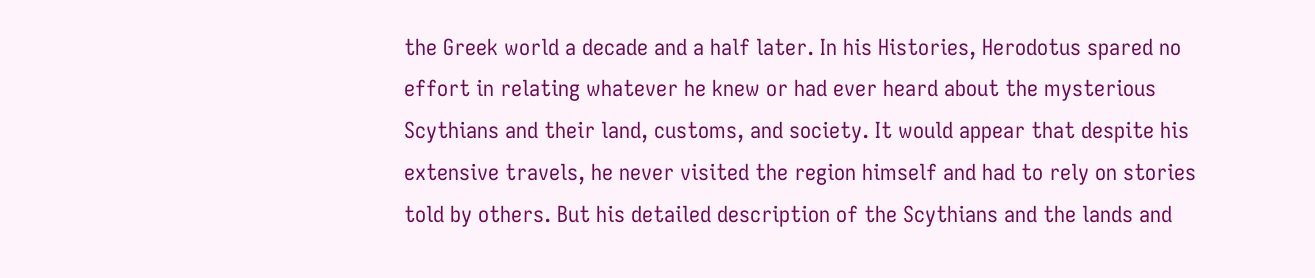the Greek world a decade and a half later. In his Histories, Herodotus spared no effort in relating whatever he knew or had ever heard about the mysterious Scythians and their land, customs, and society. It would appear that despite his extensive travels, he never visited the region himself and had to rely on stories told by others. But his detailed description of the Scythians and the lands and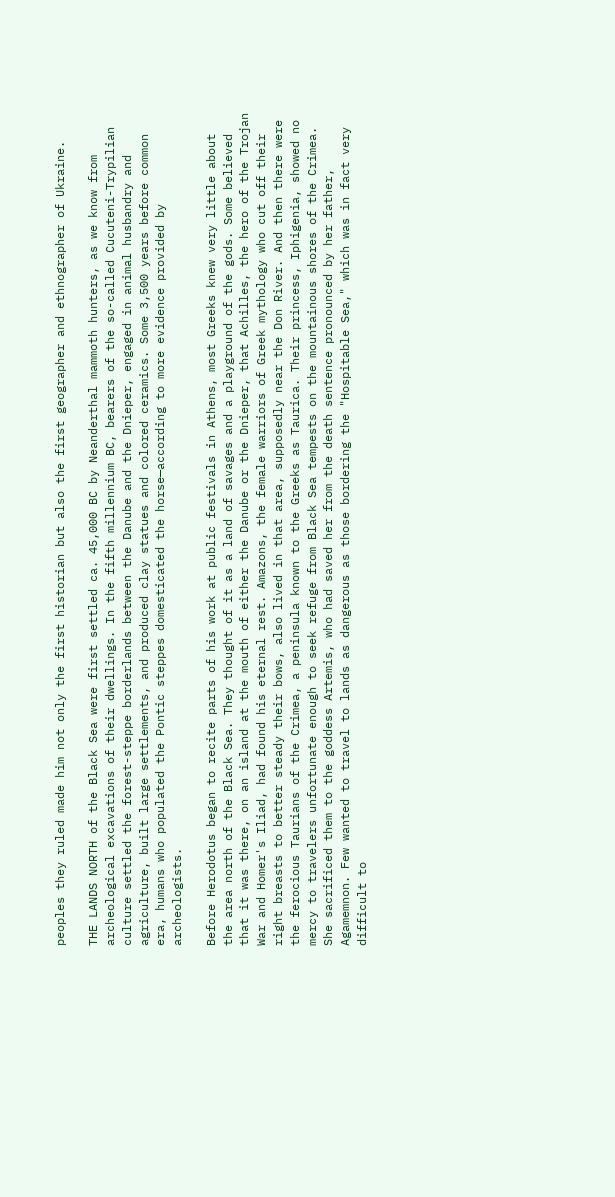peoples they ruled made him not only the first historian but also the first geographer and ethnographer of Ukraine.

THE LANDS NORTH of the Black Sea were first settled ca. 45,000 BC by Neanderthal mammoth hunters, as we know from archeological excavations of their dwellings. In the fifth millennium BC, bearers of the so-called Cucuteni-Trypilian culture settled the forest-steppe borderlands between the Danube and the Dnieper, engaged in animal husbandry and agriculture, built large settlements, and produced clay statues and colored ceramics. Some 3,500 years before common era, humans who populated the Pontic steppes domesticated the horse—according to more evidence provided by archeologists.

Before Herodotus began to recite parts of his work at public festivals in Athens, most Greeks knew very little about the area north of the Black Sea. They thought of it as a land of savages and a playground of the gods. Some believed that it was there, on an island at the mouth of either the Danube or the Dnieper, that Achilles, the hero of the Trojan War and Homer's Iliad, had found his eternal rest. Amazons, the female warriors of Greek mythology who cut off their right breasts to better steady their bows, also lived in that area, supposedly near the Don River. And then there were the ferocious Taurians of the Crimea, a peninsula known to the Greeks as Taurica. Their princess, Iphigenia, showed no mercy to travelers unfortunate enough to seek refuge from Black Sea tempests on the mountainous shores of the Crimea. She sacrificed them to the goddess Artemis, who had saved her from the death sentence pronounced by her father, Agamemnon. Few wanted to travel to lands as dangerous as those bordering the "Hospitable Sea," which was in fact very difficult to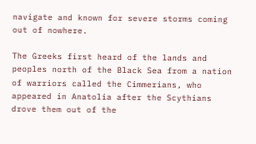navigate and known for severe storms coming out of nowhere.

The Greeks first heard of the lands and peoples north of the Black Sea from a nation of warriors called the Cimmerians, who appeared in Anatolia after the Scythians drove them out of the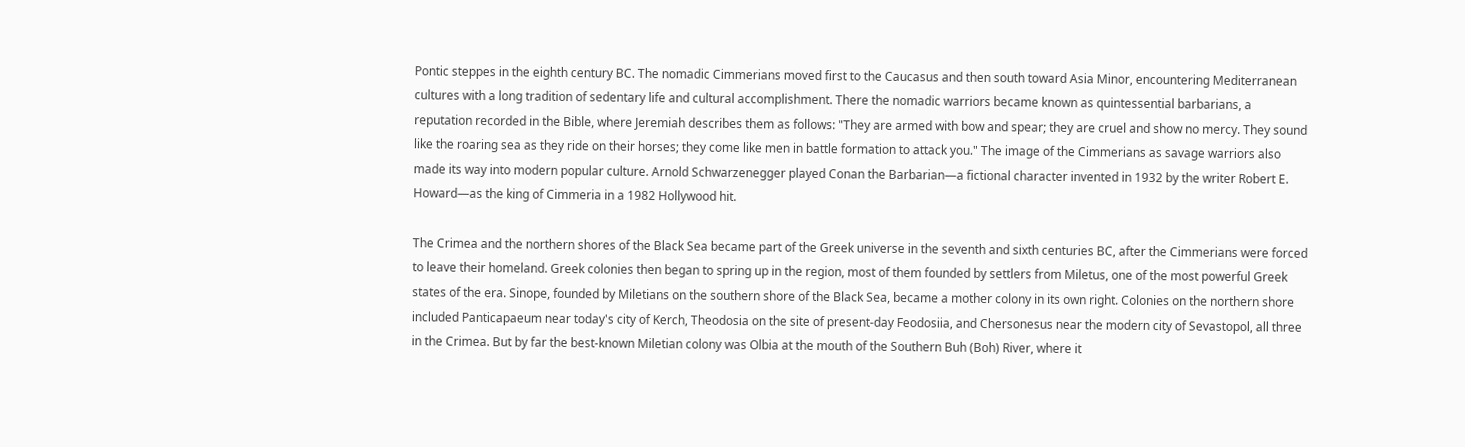Pontic steppes in the eighth century BC. The nomadic Cimmerians moved first to the Caucasus and then south toward Asia Minor, encountering Mediterranean cultures with a long tradition of sedentary life and cultural accomplishment. There the nomadic warriors became known as quintessential barbarians, a reputation recorded in the Bible, where Jeremiah describes them as follows: "They are armed with bow and spear; they are cruel and show no mercy. They sound like the roaring sea as they ride on their horses; they come like men in battle formation to attack you." The image of the Cimmerians as savage warriors also made its way into modern popular culture. Arnold Schwarzenegger played Conan the Barbarian—a fictional character invented in 1932 by the writer Robert E. Howard—as the king of Cimmeria in a 1982 Hollywood hit.

The Crimea and the northern shores of the Black Sea became part of the Greek universe in the seventh and sixth centuries BC, after the Cimmerians were forced to leave their homeland. Greek colonies then began to spring up in the region, most of them founded by settlers from Miletus, one of the most powerful Greek states of the era. Sinope, founded by Miletians on the southern shore of the Black Sea, became a mother colony in its own right. Colonies on the northern shore included Panticapaeum near today's city of Kerch, Theodosia on the site of present-day Feodosiia, and Chersonesus near the modern city of Sevastopol, all three in the Crimea. But by far the best-known Miletian colony was Olbia at the mouth of the Southern Buh (Boh) River, where it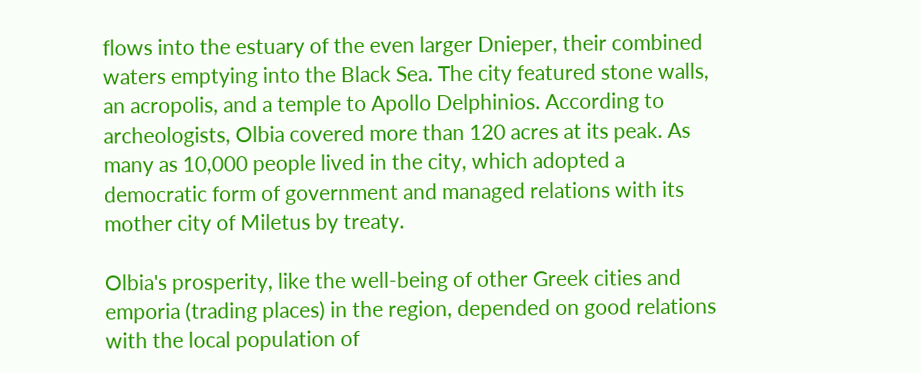flows into the estuary of the even larger Dnieper, their combined waters emptying into the Black Sea. The city featured stone walls, an acropolis, and a temple to Apollo Delphinios. According to archeologists, Olbia covered more than 120 acres at its peak. As many as 10,000 people lived in the city, which adopted a democratic form of government and managed relations with its mother city of Miletus by treaty.

Olbia's prosperity, like the well-being of other Greek cities and emporia (trading places) in the region, depended on good relations with the local population of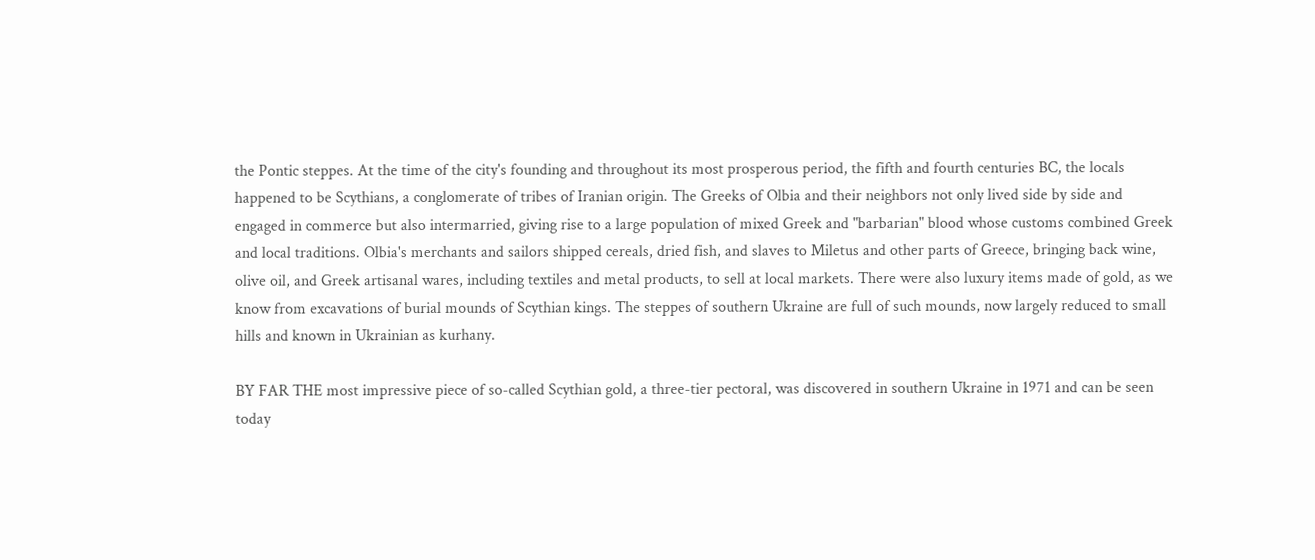the Pontic steppes. At the time of the city's founding and throughout its most prosperous period, the fifth and fourth centuries BC, the locals happened to be Scythians, a conglomerate of tribes of Iranian origin. The Greeks of Olbia and their neighbors not only lived side by side and engaged in commerce but also intermarried, giving rise to a large population of mixed Greek and "barbarian" blood whose customs combined Greek and local traditions. Olbia's merchants and sailors shipped cereals, dried fish, and slaves to Miletus and other parts of Greece, bringing back wine, olive oil, and Greek artisanal wares, including textiles and metal products, to sell at local markets. There were also luxury items made of gold, as we know from excavations of burial mounds of Scythian kings. The steppes of southern Ukraine are full of such mounds, now largely reduced to small hills and known in Ukrainian as kurhany.

BY FAR THE most impressive piece of so-called Scythian gold, a three-tier pectoral, was discovered in southern Ukraine in 1971 and can be seen today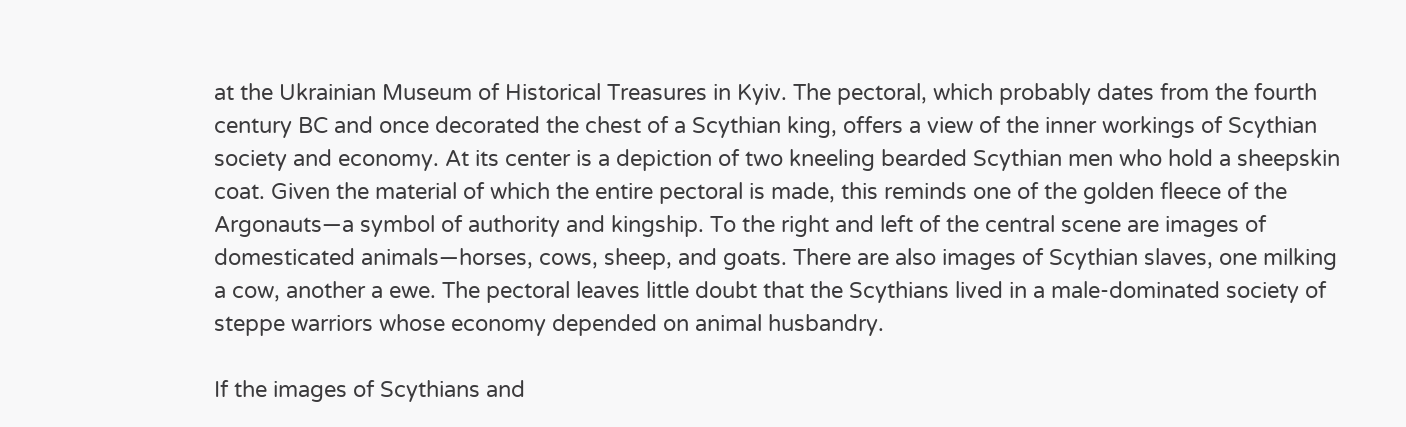at the Ukrainian Museum of Historical Treasures in Kyiv. The pectoral, which probably dates from the fourth century BC and once decorated the chest of a Scythian king, offers a view of the inner workings of Scythian society and economy. At its center is a depiction of two kneeling bearded Scythian men who hold a sheepskin coat. Given the material of which the entire pectoral is made, this reminds one of the golden fleece of the Argonauts—a symbol of authority and kingship. To the right and left of the central scene are images of domesticated animals—horses, cows, sheep, and goats. There are also images of Scythian slaves, one milking a cow, another a ewe. The pectoral leaves little doubt that the Scythians lived in a male-dominated society of steppe warriors whose economy depended on animal husbandry.

If the images of Scythians and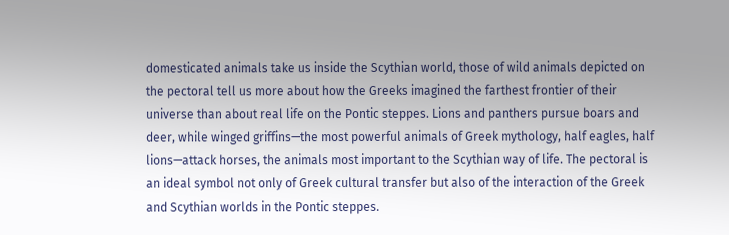domesticated animals take us inside the Scythian world, those of wild animals depicted on the pectoral tell us more about how the Greeks imagined the farthest frontier of their universe than about real life on the Pontic steppes. Lions and panthers pursue boars and deer, while winged griffins—the most powerful animals of Greek mythology, half eagles, half lions—attack horses, the animals most important to the Scythian way of life. The pectoral is an ideal symbol not only of Greek cultural transfer but also of the interaction of the Greek and Scythian worlds in the Pontic steppes.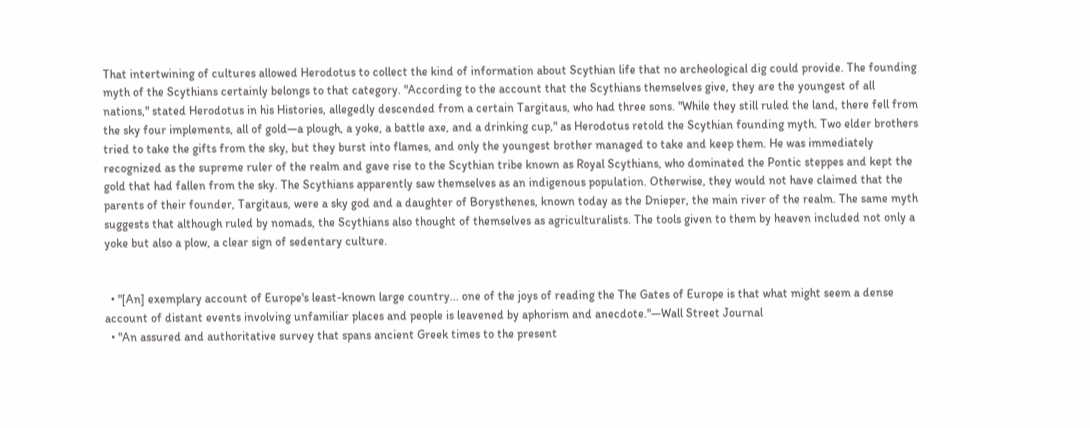That intertwining of cultures allowed Herodotus to collect the kind of information about Scythian life that no archeological dig could provide. The founding myth of the Scythians certainly belongs to that category. "According to the account that the Scythians themselves give, they are the youngest of all nations," stated Herodotus in his Histories, allegedly descended from a certain Targitaus, who had three sons. "While they still ruled the land, there fell from the sky four implements, all of gold—a plough, a yoke, a battle axe, and a drinking cup," as Herodotus retold the Scythian founding myth. Two elder brothers tried to take the gifts from the sky, but they burst into flames, and only the youngest brother managed to take and keep them. He was immediately recognized as the supreme ruler of the realm and gave rise to the Scythian tribe known as Royal Scythians, who dominated the Pontic steppes and kept the gold that had fallen from the sky. The Scythians apparently saw themselves as an indigenous population. Otherwise, they would not have claimed that the parents of their founder, Targitaus, were a sky god and a daughter of Borysthenes, known today as the Dnieper, the main river of the realm. The same myth suggests that although ruled by nomads, the Scythians also thought of themselves as agriculturalists. The tools given to them by heaven included not only a yoke but also a plow, a clear sign of sedentary culture.


  • "[An] exemplary account of Europe's least-known large country... one of the joys of reading the The Gates of Europe is that what might seem a dense account of distant events involving unfamiliar places and people is leavened by aphorism and anecdote."—Wall Street Journal
  • "An assured and authoritative survey that spans ancient Greek times to the present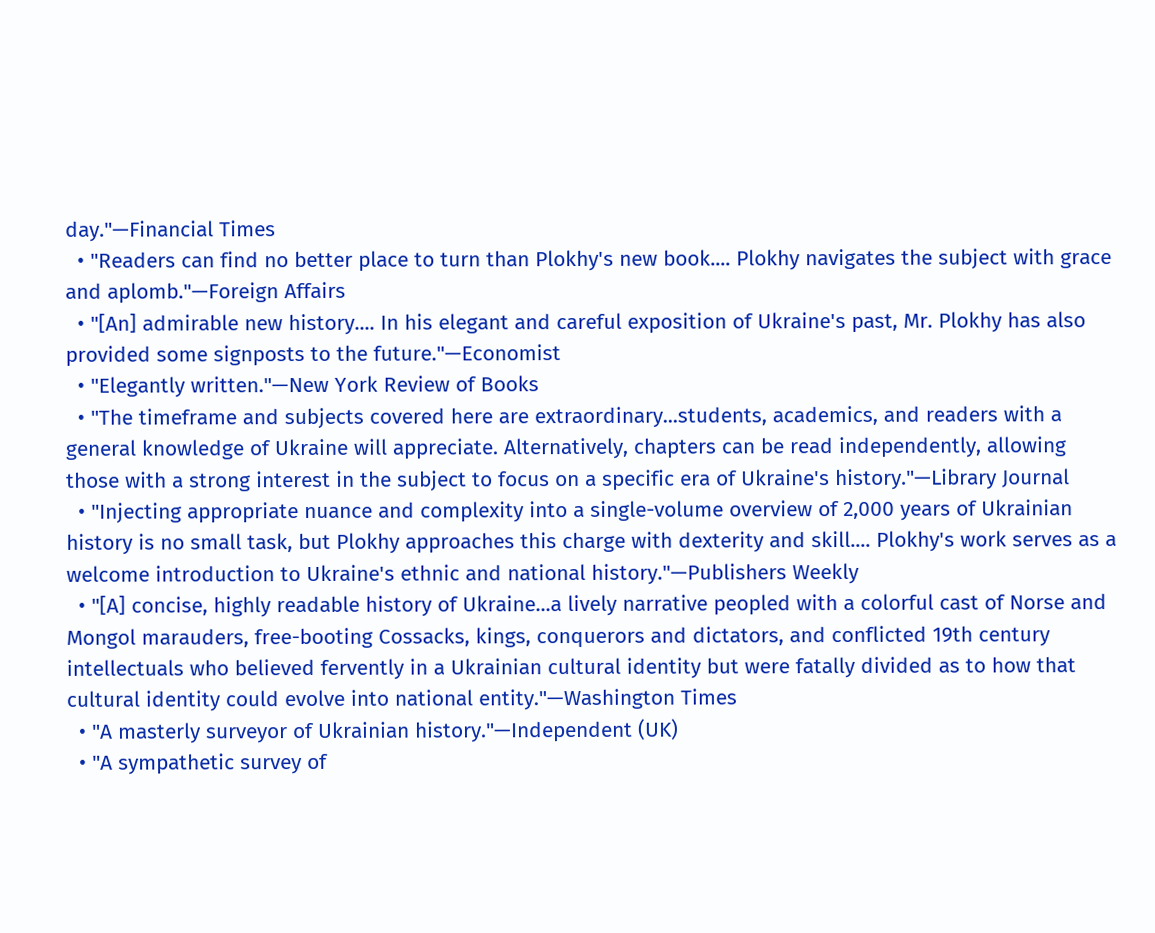day."—Financial Times
  • "Readers can find no better place to turn than Plokhy's new book.... Plokhy navigates the subject with grace and aplomb."—Foreign Affairs
  • "[An] admirable new history.... In his elegant and careful exposition of Ukraine's past, Mr. Plokhy has also provided some signposts to the future."—Economist
  • "Elegantly written."—New York Review of Books
  • "The timeframe and subjects covered here are extraordinary...students, academics, and readers with a general knowledge of Ukraine will appreciate. Alternatively, chapters can be read independently, allowing those with a strong interest in the subject to focus on a specific era of Ukraine's history."—Library Journal
  • "Injecting appropriate nuance and complexity into a single-volume overview of 2,000 years of Ukrainian history is no small task, but Plokhy approaches this charge with dexterity and skill.... Plokhy's work serves as a welcome introduction to Ukraine's ethnic and national history."—Publishers Weekly
  • "[A] concise, highly readable history of Ukraine...a lively narrative peopled with a colorful cast of Norse and Mongol marauders, free-booting Cossacks, kings, conquerors and dictators, and conflicted 19th century intellectuals who believed fervently in a Ukrainian cultural identity but were fatally divided as to how that cultural identity could evolve into national entity."—Washington Times
  • "A masterly surveyor of Ukrainian history."—Independent (UK)
  • "A sympathetic survey of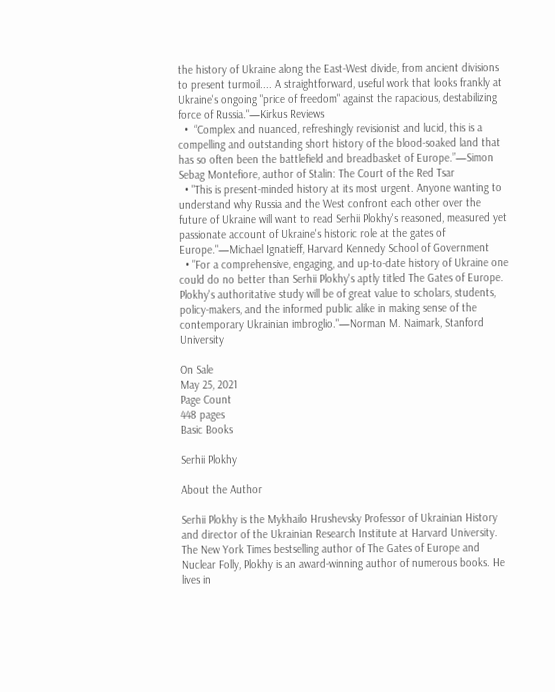the history of Ukraine along the East-West divide, from ancient divisions to present turmoil.... A straightforward, useful work that looks frankly at Ukraine's ongoing "price of freedom" against the rapacious, destabilizing force of Russia."—Kirkus Reviews
  •  “Complex and nuanced, refreshingly revisionist and lucid, this is a compelling and outstanding short history of the blood-soaked land that has so often been the battlefield and breadbasket of Europe.”—Simon Sebag Montefiore, author of Stalin: The Court of the Red Tsar
  • "This is present-minded history at its most urgent. Anyone wanting to understand why Russia and the West confront each other over the future of Ukraine will want to read Serhii Plokhy's reasoned, measured yet passionate account of Ukraine's historic role at the gates of Europe."—Michael Ignatieff, Harvard Kennedy School of Government
  • "For a comprehensive, engaging, and up-to-date history of Ukraine one could do no better than Serhii Plokhy's aptly titled The Gates of Europe. Plokhy's authoritative study will be of great value to scholars, students, policy-makers, and the informed public alike in making sense of the contemporary Ukrainian imbroglio."—Norman M. Naimark, Stanford University

On Sale
May 25, 2021
Page Count
448 pages
Basic Books

Serhii Plokhy

About the Author

Serhii Plokhy is the Mykhailo Hrushevsky Professor of Ukrainian History and director of the Ukrainian Research Institute at Harvard University. The New York Times bestselling author of The Gates of Europe and Nuclear Folly, Plokhy is an award-winning author of numerous books. He lives in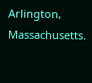Arlington, Massachusetts.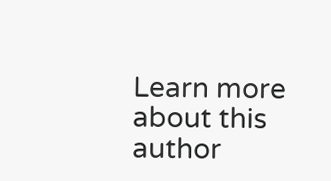Learn more about this author